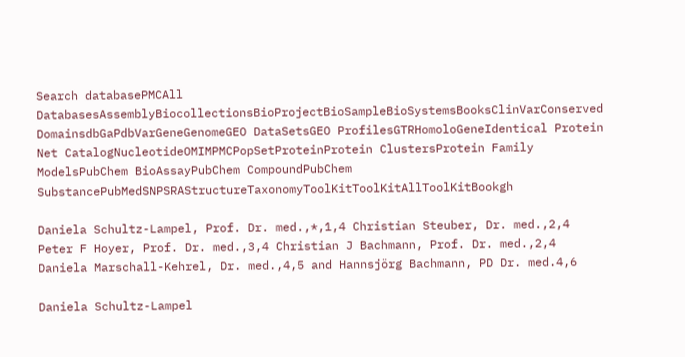Search databasePMCAll DatabasesAssemblyBiocollectionsBioProjectBioSampleBioSystemsBooksClinVarConserved DomainsdbGaPdbVarGeneGenomeGEO DataSetsGEO ProfilesGTRHomoloGeneIdentical Protein Net CatalogNucleotideOMIMPMCPopSetProteinProtein ClustersProtein Family ModelsPubChem BioAssayPubChem CompoundPubChem SubstancePubMedSNPSRAStructureTaxonomyToolKitToolKitAllToolKitBookgh

Daniela Schultz-Lampel, Prof. Dr. med.,*,1,4 Christian Steuber, Dr. med.,2,4 Peter F Hoyer, Prof. Dr. med.,3,4 Christian J Bachmann, Prof. Dr. med.,2,4 Daniela Marschall-Kehrel, Dr. med.,4,5 and Hannsjörg Bachmann, PD Dr. med.4,6

Daniela Schultz-Lampel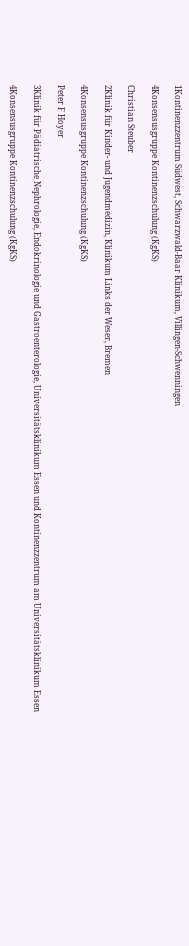1Kontinenzzentrum Südwest, Schwarzwald-Baar Klinikum, Villingen-Schwenningen

4Konsensusgruppe Kontinenzschulung (KgKS)

Christian Steuber

2Klinik für Kinder- und Jugendmedizin, Klinikum Links der Weser, Bremen

4Konsensusgruppe Kontinenzschulung (KgKS)

Peter F Hoyer

3Klinik für Pädiatrische Nephrologie, Endokrinologie und Gastroenterologie, Universitätsklinikum Essen und Kontinenzzentrum am Universitätsklinikum Essen

4Konsensusgruppe Kontinenzschulung (KgKS)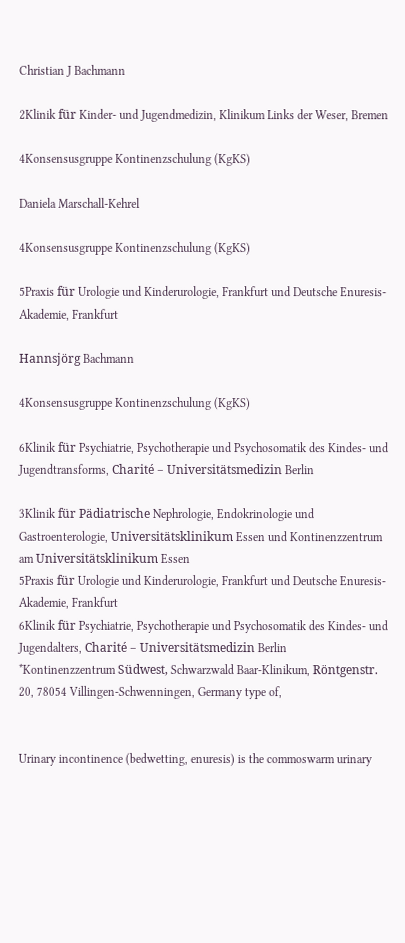Christian J Bachmann

2Klinik für Kinder- und Jugendmedizin, Klinikum Links der Weser, Bremen

4Konsensusgruppe Kontinenzschulung (KgKS)

Daniela Marschall-Kehrel

4Konsensusgruppe Kontinenzschulung (KgKS)

5Praxis für Urologie und Kinderurologie, Frankfurt und Deutsche Enuresis-Akademie, Frankfurt

Hannsjörg Bachmann

4Konsensusgruppe Kontinenzschulung (KgKS)

6Klinik für Psychiatrie, Psychotherapie und Psychosomatik des Kindes- und Jugendtransforms, Charité – Universitätsmedizin Berlin

3Klinik für Pädiatrische Nephrologie, Endokrinologie und Gastroenterologie, Universitätsklinikum Essen und Kontinenzzentrum am Universitätsklinikum Essen
5Praxis für Urologie und Kinderurologie, Frankfurt und Deutsche Enuresis-Akademie, Frankfurt
6Klinik für Psychiatrie, Psychotherapie und Psychosomatik des Kindes- und Jugendalters, Charité – Universitätsmedizin Berlin
*Kontinenzzentrum Südwest, Schwarzwald Baar-Klinikum, Röntgenstr. 20, 78054 Villingen-Schwenningen, Germany type of,


Urinary incontinence (bedwetting, enuresis) is the commoswarm urinary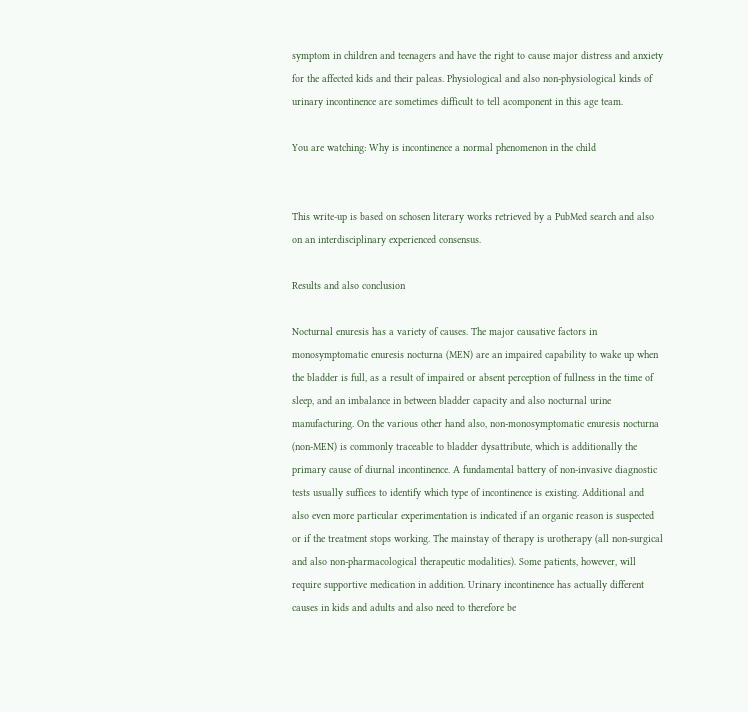symptom in children and teenagers and have the right to cause major distress and anxiety for the affected kids and their paleas. Physiological and also non-physiological kinds of urinary incontinence are sometimes difficult to tell acomponent in this age team.

You are watching: Why is incontinence a normal phenomenon in the child


This write-up is based on schosen literary works retrieved by a PubMed search and also on an interdisciplinary experienced consensus.

Results and also conclusion

Nocturnal enuresis has a variety of causes. The major causative factors in monosymptomatic enuresis nocturna (MEN) are an impaired capability to wake up when the bladder is full, as a result of impaired or absent perception of fullness in the time of sleep, and an imbalance in between bladder capacity and also nocturnal urine manufacturing. On the various other hand also, non-monosymptomatic enuresis nocturna (non-MEN) is commonly traceable to bladder dysattribute, which is additionally the primary cause of diurnal incontinence. A fundamental battery of non-invasive diagnostic tests usually suffices to identify which type of incontinence is existing. Additional and also even more particular experimentation is indicated if an organic reason is suspected or if the treatment stops working. The mainstay of therapy is urotherapy (all non-surgical and also non-pharmacological therapeutic modalities). Some patients, however, will require supportive medication in addition. Urinary incontinence has actually different causes in kids and adults and also need to therefore be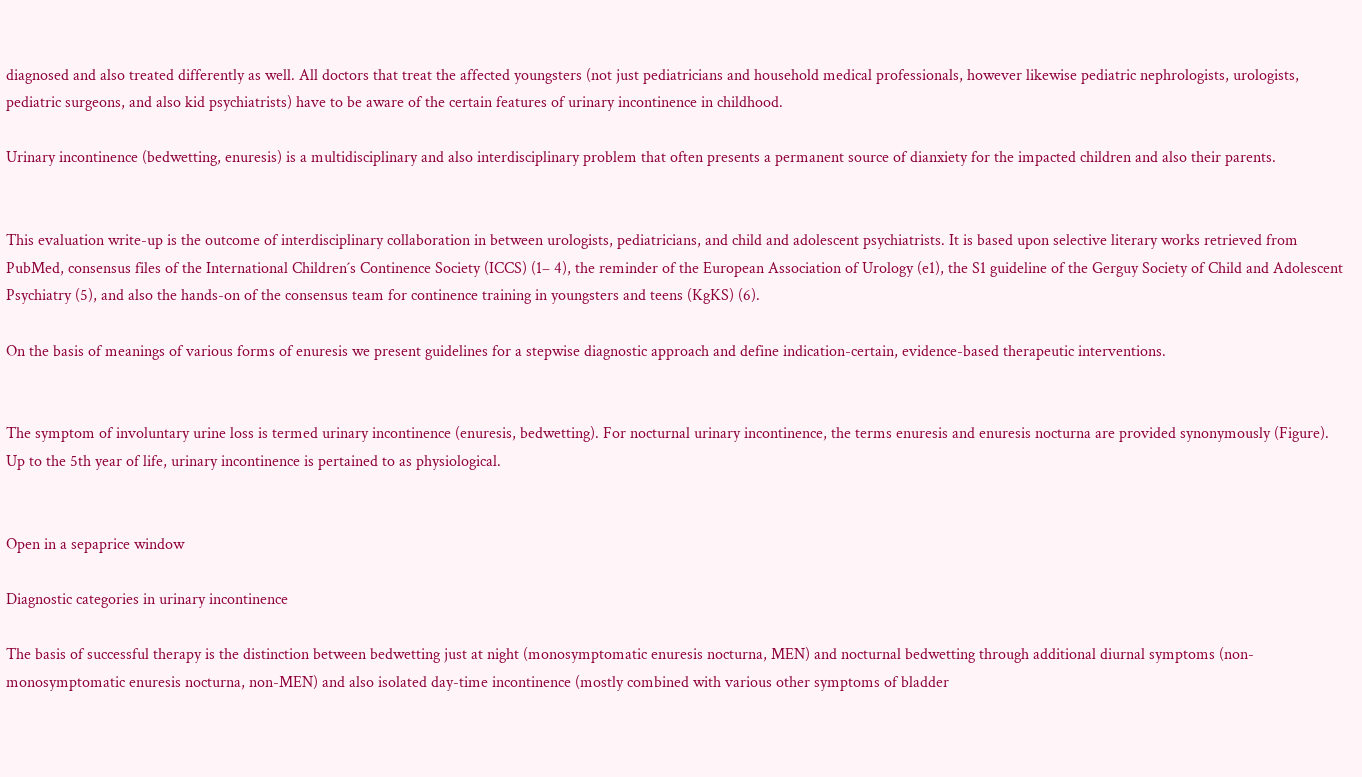diagnosed and also treated differently as well. All doctors that treat the affected youngsters (not just pediatricians and household medical professionals, however likewise pediatric nephrologists, urologists, pediatric surgeons, and also kid psychiatrists) have to be aware of the certain features of urinary incontinence in childhood.

Urinary incontinence (bedwetting, enuresis) is a multidisciplinary and also interdisciplinary problem that often presents a permanent source of dianxiety for the impacted children and also their parents.


This evaluation write-up is the outcome of interdisciplinary collaboration in between urologists, pediatricians, and child and adolescent psychiatrists. It is based upon selective literary works retrieved from PubMed, consensus files of the International Children´s Continence Society (ICCS) (1– 4), the reminder of the European Association of Urology (e1), the S1 guideline of the Gerguy Society of Child and Adolescent Psychiatry (5), and also the hands-on of the consensus team for continence training in youngsters and teens (KgKS) (6).

On the basis of meanings of various forms of enuresis we present guidelines for a stepwise diagnostic approach and define indication-certain, evidence-based therapeutic interventions.


The symptom of involuntary urine loss is termed urinary incontinence (enuresis, bedwetting). For nocturnal urinary incontinence, the terms enuresis and enuresis nocturna are provided synonymously (Figure). Up to the 5th year of life, urinary incontinence is pertained to as physiological.


Open in a sepaprice window

Diagnostic categories in urinary incontinence

The basis of successful therapy is the distinction between bedwetting just at night (monosymptomatic enuresis nocturna, MEN) and nocturnal bedwetting through additional diurnal symptoms (non-monosymptomatic enuresis nocturna, non-MEN) and also isolated day-time incontinence (mostly combined with various other symptoms of bladder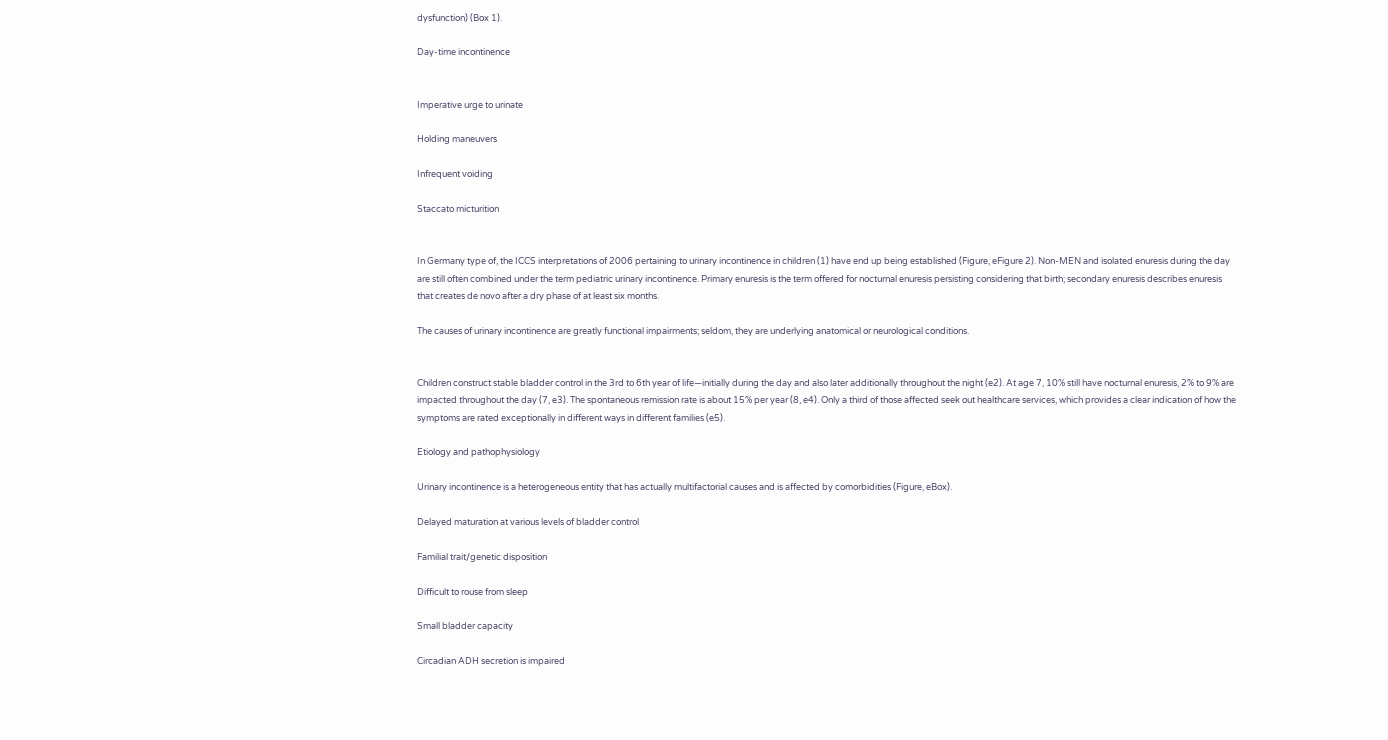dysfunction) (Box 1).

Day-time incontinence


Imperative urge to urinate

Holding maneuvers

Infrequent voiding

Staccato micturition


In Germany type of, the ICCS interpretations of 2006 pertaining to urinary incontinence in children (1) have end up being established (Figure, eFigure 2). Non-MEN and isolated enuresis during the day are still often combined under the term pediatric urinary incontinence. Primary enuresis is the term offered for nocturnal enuresis persisting considering that birth; secondary enuresis describes enuresis that creates de novo after a dry phase of at least six months.

The causes of urinary incontinence are greatly functional impairments; seldom, they are underlying anatomical or neurological conditions.


Children construct stable bladder control in the 3rd to 6th year of life—initially during the day and also later additionally throughout the night (e2). At age 7, 10% still have nocturnal enuresis, 2% to 9% are impacted throughout the day (7, e3). The spontaneous remission rate is about 15% per year (8, e4). Only a third of those affected seek out healthcare services, which provides a clear indication of how the symptoms are rated exceptionally in different ways in different families (e5).

Etiology and pathophysiology

Urinary incontinence is a heterogeneous entity that has actually multifactorial causes and is affected by comorbidities (Figure, eBox).

Delayed maturation at various levels of bladder control

Familial trait/genetic disposition

Difficult to rouse from sleep

Small bladder capacity

Circadian ADH secretion is impaired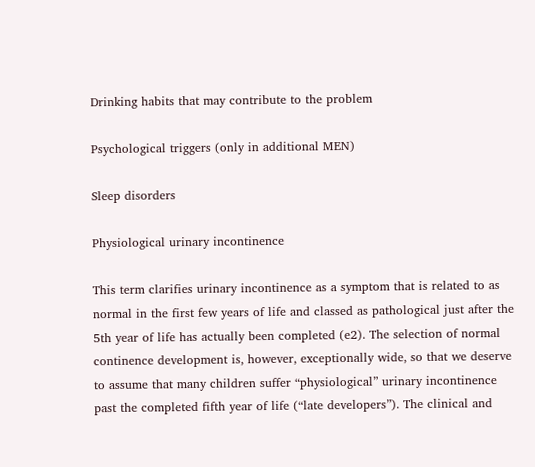Drinking habits that may contribute to the problem

Psychological triggers (only in additional MEN)

Sleep disorders

Physiological urinary incontinence

This term clarifies urinary incontinence as a symptom that is related to as normal in the first few years of life and classed as pathological just after the 5th year of life has actually been completed (e2). The selection of normal continence development is, however, exceptionally wide, so that we deserve to assume that many children suffer “physiological” urinary incontinence past the completed fifth year of life (“late developers”). The clinical and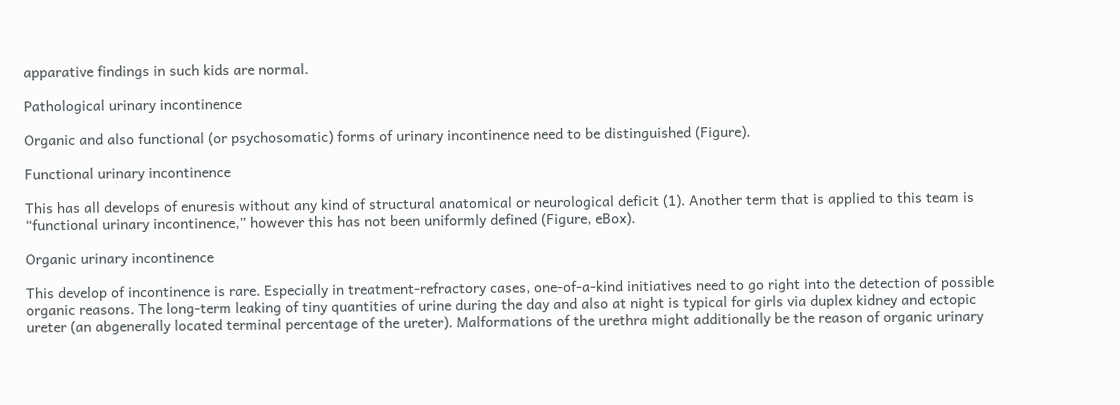apparative findings in such kids are normal.

Pathological urinary incontinence

Organic and also functional (or psychosomatic) forms of urinary incontinence need to be distinguished (Figure).

Functional urinary incontinence

This has all develops of enuresis without any kind of structural anatomical or neurological deficit (1). Another term that is applied to this team is “functional urinary incontinence,” however this has not been uniformly defined (Figure, eBox).

Organic urinary incontinence

This develop of incontinence is rare. Especially in treatment-refractory cases, one-of-a-kind initiatives need to go right into the detection of possible organic reasons. The long-term leaking of tiny quantities of urine during the day and also at night is typical for girls via duplex kidney and ectopic ureter (an abgenerally located terminal percentage of the ureter). Malformations of the urethra might additionally be the reason of organic urinary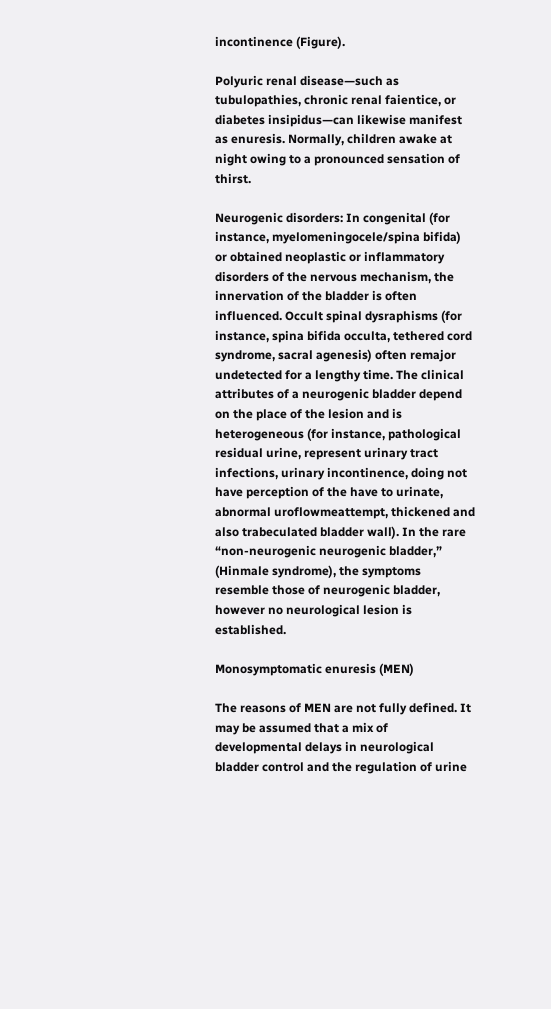incontinence (Figure).

Polyuric renal disease—such as tubulopathies, chronic renal faientice, or diabetes insipidus—can likewise manifest as enuresis. Normally, children awake at night owing to a pronounced sensation of thirst.

Neurogenic disorders: In congenital (for instance, myelomeningocele/spina bifida) or obtained neoplastic or inflammatory disorders of the nervous mechanism, the innervation of the bladder is often influenced. Occult spinal dysraphisms (for instance, spina bifida occulta, tethered cord syndrome, sacral agenesis) often remajor undetected for a lengthy time. The clinical attributes of a neurogenic bladder depend on the place of the lesion and is heterogeneous (for instance, pathological residual urine, represent urinary tract infections, urinary incontinence, doing not have perception of the have to urinate, abnormal uroflowmeattempt, thickened and also trabeculated bladder wall). In the rare “non-neurogenic neurogenic bladder,” (Hinmale syndrome), the symptoms resemble those of neurogenic bladder, however no neurological lesion is established.

Monosymptomatic enuresis (MEN)

The reasons of MEN are not fully defined. It may be assumed that a mix of developmental delays in neurological bladder control and the regulation of urine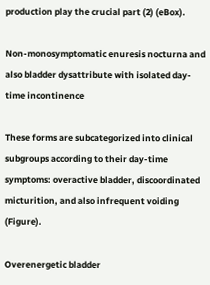production play the crucial part (2) (eBox).

Non-monosymptomatic enuresis nocturna and also bladder dysattribute with isolated day-time incontinence

These forms are subcategorized into clinical subgroups according to their day-time symptoms: overactive bladder, discoordinated micturition, and also infrequent voiding (Figure).

Overenergetic bladder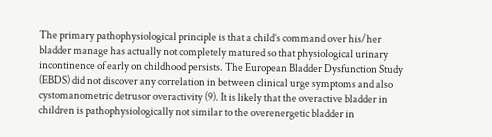The primary pathophysiological principle is that a child’s command over his/her bladder manage has actually not completely matured so that physiological urinary incontinence of early on childhood persists. The European Bladder Dysfunction Study (EBDS) did not discover any correlation in between clinical urge symptoms and also cystomanometric detrusor overactivity (9). It is likely that the overactive bladder in children is pathophysiologically not similar to the overenergetic bladder in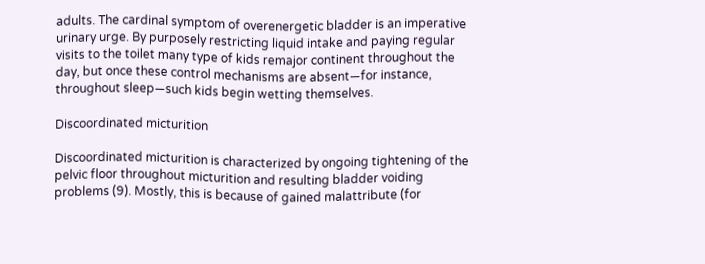adults. The cardinal symptom of overenergetic bladder is an imperative urinary urge. By purposely restricting liquid intake and paying regular visits to the toilet many type of kids remajor continent throughout the day, but once these control mechanisms are absent—for instance, throughout sleep—such kids begin wetting themselves.

Discoordinated micturition

Discoordinated micturition is characterized by ongoing tightening of the pelvic floor throughout micturition and resulting bladder voiding problems (9). Mostly, this is because of gained malattribute (for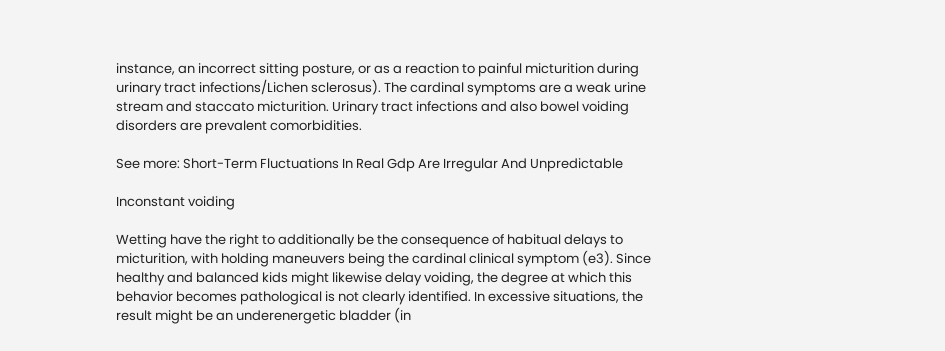instance, an incorrect sitting posture, or as a reaction to painful micturition during urinary tract infections/Lichen sclerosus). The cardinal symptoms are a weak urine stream and staccato micturition. Urinary tract infections and also bowel voiding disorders are prevalent comorbidities.

See more: Short-Term Fluctuations In Real Gdp Are Irregular And Unpredictable

Inconstant voiding

Wetting have the right to additionally be the consequence of habitual delays to micturition, with holding maneuvers being the cardinal clinical symptom (e3). Since healthy and balanced kids might likewise delay voiding, the degree at which this behavior becomes pathological is not clearly identified. In excessive situations, the result might be an underenergetic bladder (in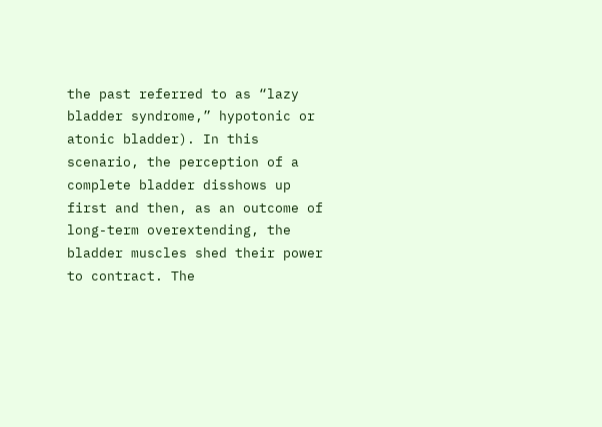the past referred to as “lazy bladder syndrome,” hypotonic or atonic bladder). In this scenario, the perception of a complete bladder disshows up first and then, as an outcome of long-term overextending, the bladder muscles shed their power to contract. The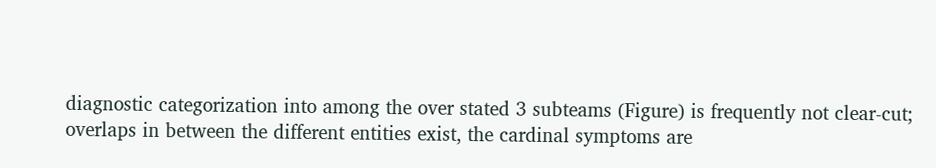diagnostic categorization into among the over stated 3 subteams (Figure) is frequently not clear-cut; overlaps in between the different entities exist, the cardinal symptoms are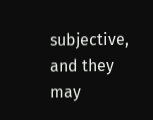subjective, and they may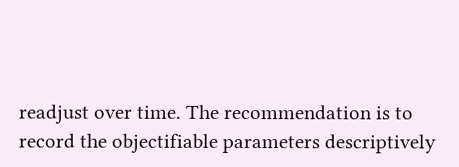readjust over time. The recommendation is to record the objectifiable parameters descriptively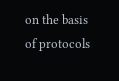on the basis of protocols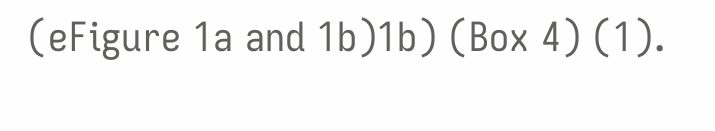(eFigure 1a and 1b)1b) (Box 4) (1).